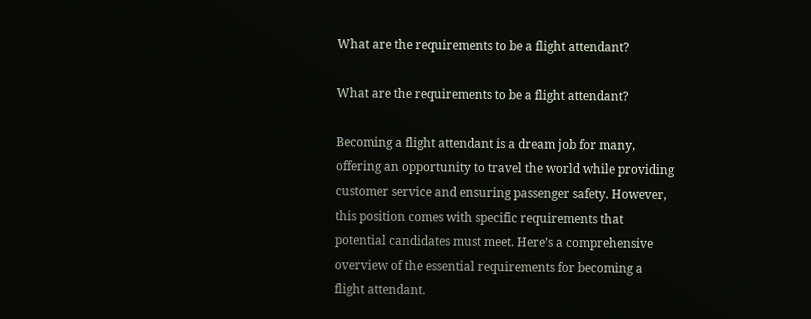What are the requirements to be a flight attendant?

What are the requirements to be a flight attendant?

Becoming a flight attendant is a dream job for many, offering an opportunity to travel the world while providing customer service and ensuring passenger safety. However, this position comes with specific requirements that potential candidates must meet. Here’s a comprehensive overview of the essential requirements for becoming a flight attendant.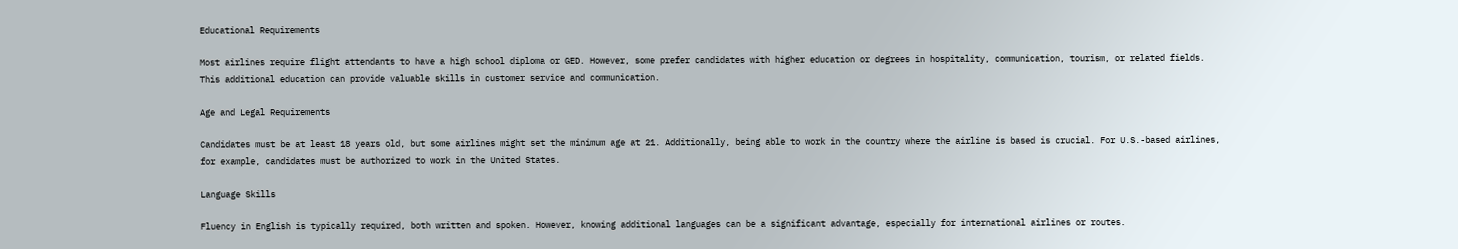Educational Requirements

Most airlines require flight attendants to have a high school diploma or GED. However, some prefer candidates with higher education or degrees in hospitality, communication, tourism, or related fields. This additional education can provide valuable skills in customer service and communication.

Age and Legal Requirements

Candidates must be at least 18 years old, but some airlines might set the minimum age at 21. Additionally, being able to work in the country where the airline is based is crucial. For U.S.-based airlines, for example, candidates must be authorized to work in the United States.

Language Skills

Fluency in English is typically required, both written and spoken. However, knowing additional languages can be a significant advantage, especially for international airlines or routes.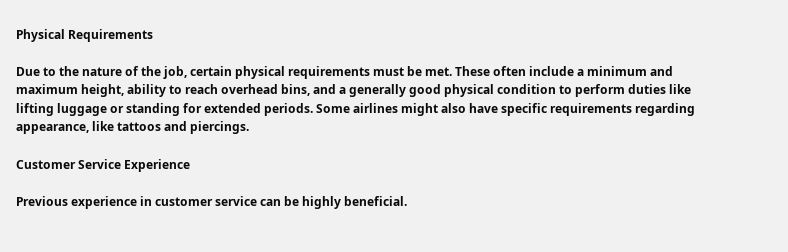Physical Requirements

Due to the nature of the job, certain physical requirements must be met. These often include a minimum and maximum height, ability to reach overhead bins, and a generally good physical condition to perform duties like lifting luggage or standing for extended periods. Some airlines might also have specific requirements regarding appearance, like tattoos and piercings.

Customer Service Experience

Previous experience in customer service can be highly beneficial.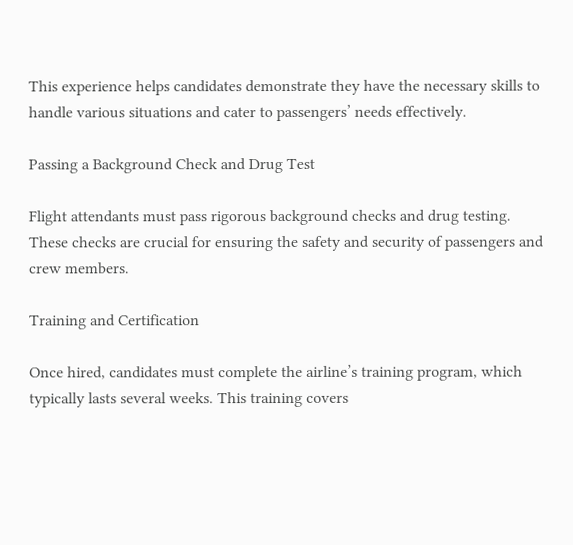This experience helps candidates demonstrate they have the necessary skills to handle various situations and cater to passengers’ needs effectively.

Passing a Background Check and Drug Test

Flight attendants must pass rigorous background checks and drug testing. These checks are crucial for ensuring the safety and security of passengers and crew members.

Training and Certification

Once hired, candidates must complete the airline’s training program, which typically lasts several weeks. This training covers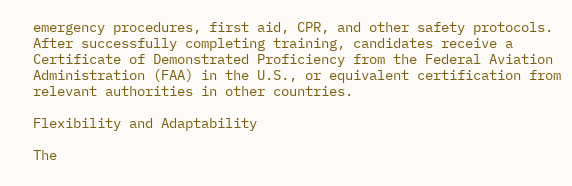emergency procedures, first aid, CPR, and other safety protocols. After successfully completing training, candidates receive a Certificate of Demonstrated Proficiency from the Federal Aviation Administration (FAA) in the U.S., or equivalent certification from relevant authorities in other countries.

Flexibility and Adaptability

The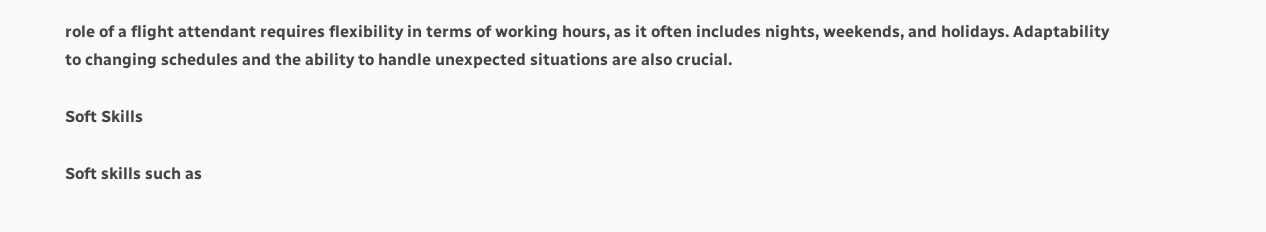role of a flight attendant requires flexibility in terms of working hours, as it often includes nights, weekends, and holidays. Adaptability to changing schedules and the ability to handle unexpected situations are also crucial.

Soft Skills

Soft skills such as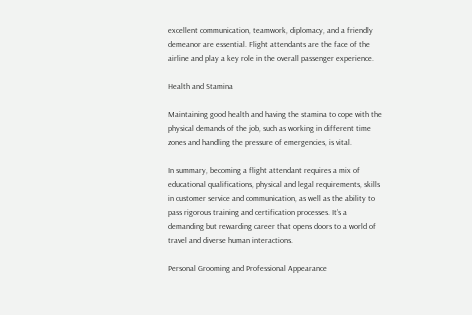excellent communication, teamwork, diplomacy, and a friendly demeanor are essential. Flight attendants are the face of the airline and play a key role in the overall passenger experience.

Health and Stamina

Maintaining good health and having the stamina to cope with the physical demands of the job, such as working in different time zones and handling the pressure of emergencies, is vital.

In summary, becoming a flight attendant requires a mix of educational qualifications, physical and legal requirements, skills in customer service and communication, as well as the ability to pass rigorous training and certification processes. It’s a demanding but rewarding career that opens doors to a world of travel and diverse human interactions.

Personal Grooming and Professional Appearance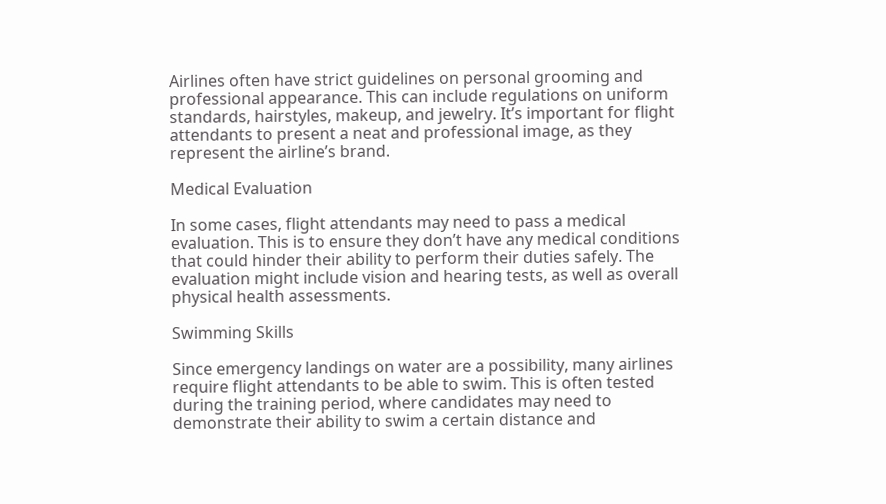Airlines often have strict guidelines on personal grooming and professional appearance. This can include regulations on uniform standards, hairstyles, makeup, and jewelry. It’s important for flight attendants to present a neat and professional image, as they represent the airline’s brand.

Medical Evaluation

In some cases, flight attendants may need to pass a medical evaluation. This is to ensure they don’t have any medical conditions that could hinder their ability to perform their duties safely. The evaluation might include vision and hearing tests, as well as overall physical health assessments.

Swimming Skills

Since emergency landings on water are a possibility, many airlines require flight attendants to be able to swim. This is often tested during the training period, where candidates may need to demonstrate their ability to swim a certain distance and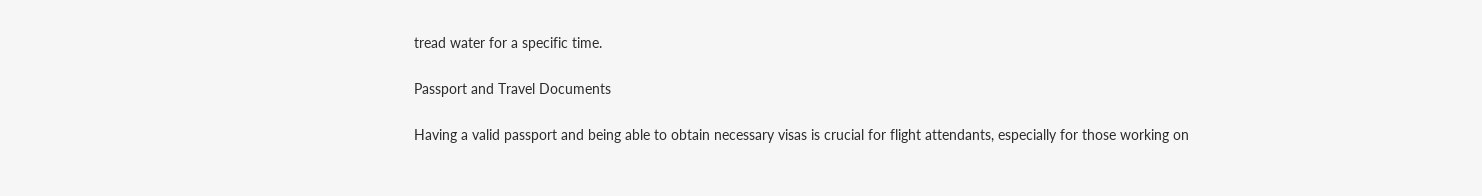tread water for a specific time.

Passport and Travel Documents

Having a valid passport and being able to obtain necessary visas is crucial for flight attendants, especially for those working on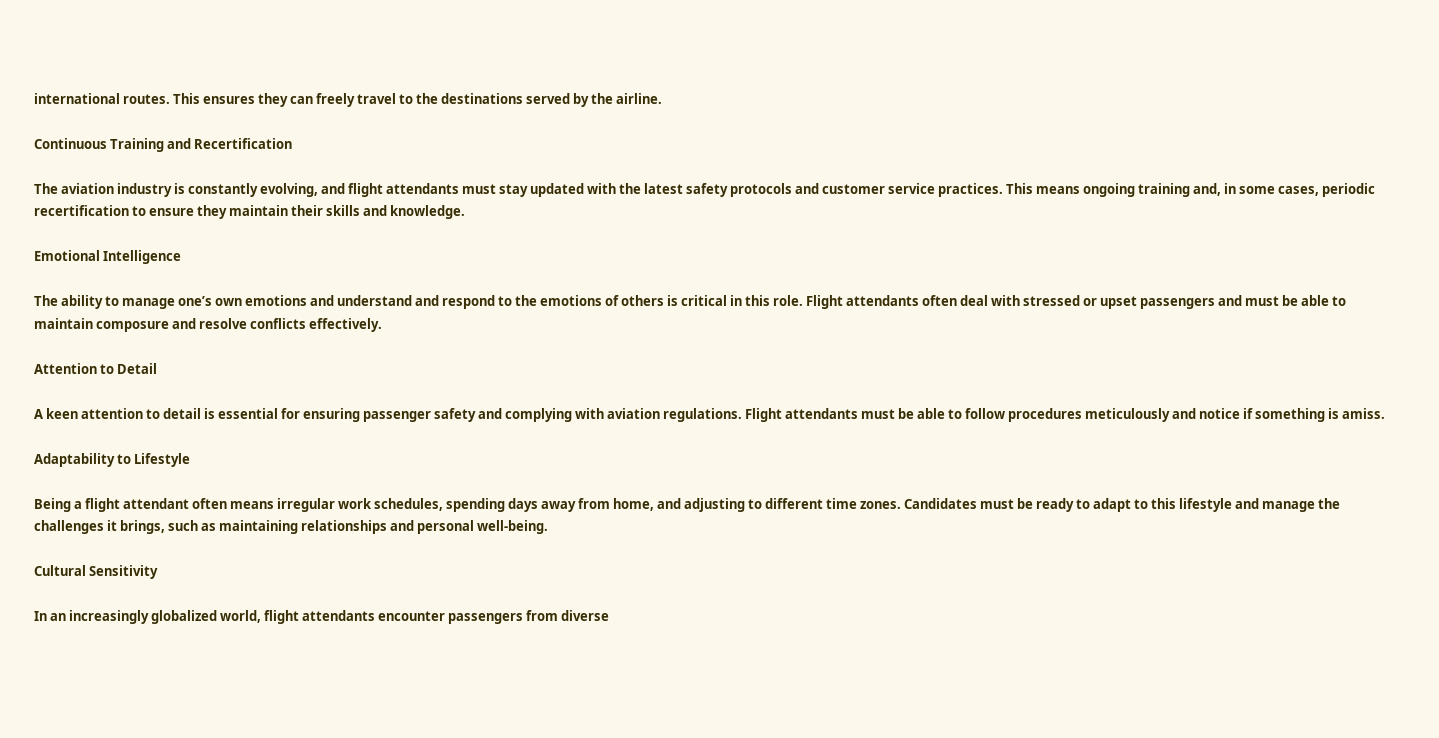international routes. This ensures they can freely travel to the destinations served by the airline.

Continuous Training and Recertification

The aviation industry is constantly evolving, and flight attendants must stay updated with the latest safety protocols and customer service practices. This means ongoing training and, in some cases, periodic recertification to ensure they maintain their skills and knowledge.

Emotional Intelligence

The ability to manage one’s own emotions and understand and respond to the emotions of others is critical in this role. Flight attendants often deal with stressed or upset passengers and must be able to maintain composure and resolve conflicts effectively.

Attention to Detail

A keen attention to detail is essential for ensuring passenger safety and complying with aviation regulations. Flight attendants must be able to follow procedures meticulously and notice if something is amiss.

Adaptability to Lifestyle

Being a flight attendant often means irregular work schedules, spending days away from home, and adjusting to different time zones. Candidates must be ready to adapt to this lifestyle and manage the challenges it brings, such as maintaining relationships and personal well-being.

Cultural Sensitivity

In an increasingly globalized world, flight attendants encounter passengers from diverse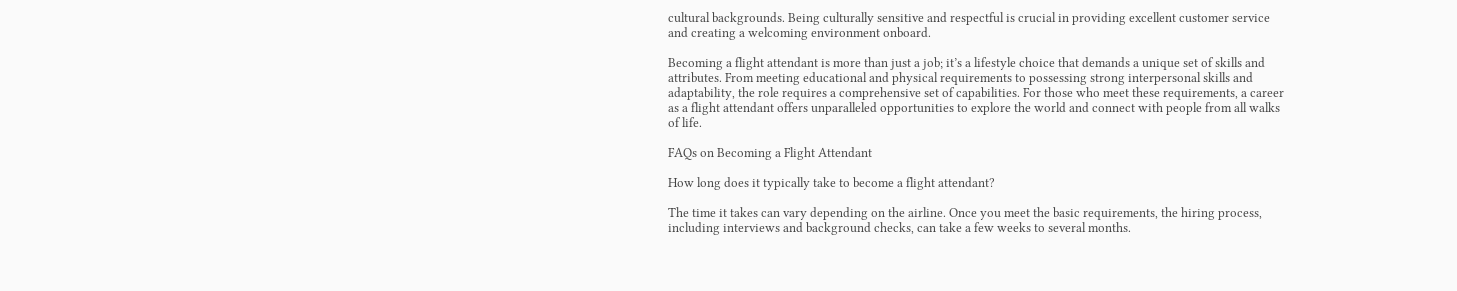cultural backgrounds. Being culturally sensitive and respectful is crucial in providing excellent customer service and creating a welcoming environment onboard.

Becoming a flight attendant is more than just a job; it’s a lifestyle choice that demands a unique set of skills and attributes. From meeting educational and physical requirements to possessing strong interpersonal skills and adaptability, the role requires a comprehensive set of capabilities. For those who meet these requirements, a career as a flight attendant offers unparalleled opportunities to explore the world and connect with people from all walks of life.

FAQs on Becoming a Flight Attendant

How long does it typically take to become a flight attendant?

The time it takes can vary depending on the airline. Once you meet the basic requirements, the hiring process, including interviews and background checks, can take a few weeks to several months.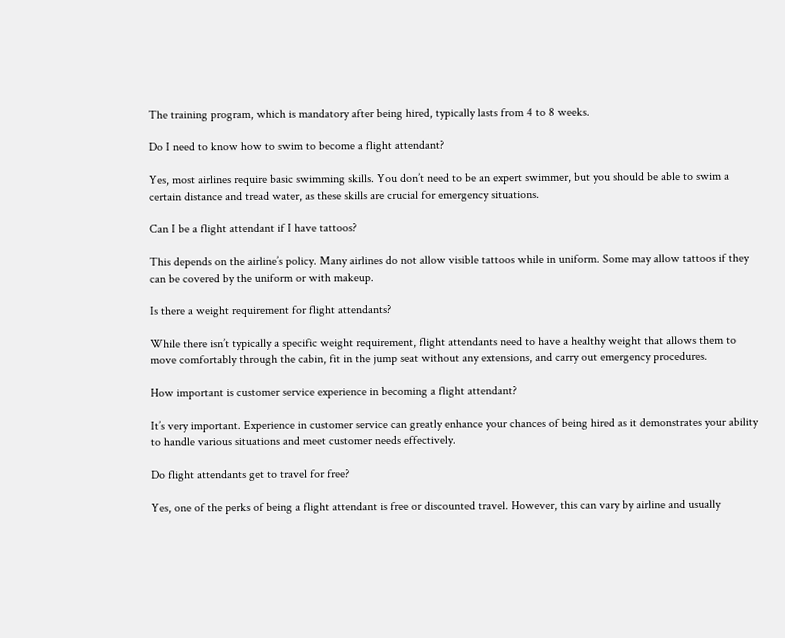The training program, which is mandatory after being hired, typically lasts from 4 to 8 weeks.

Do I need to know how to swim to become a flight attendant?

Yes, most airlines require basic swimming skills. You don’t need to be an expert swimmer, but you should be able to swim a certain distance and tread water, as these skills are crucial for emergency situations.

Can I be a flight attendant if I have tattoos?

This depends on the airline’s policy. Many airlines do not allow visible tattoos while in uniform. Some may allow tattoos if they can be covered by the uniform or with makeup.

Is there a weight requirement for flight attendants?

While there isn’t typically a specific weight requirement, flight attendants need to have a healthy weight that allows them to move comfortably through the cabin, fit in the jump seat without any extensions, and carry out emergency procedures.

How important is customer service experience in becoming a flight attendant?

It’s very important. Experience in customer service can greatly enhance your chances of being hired as it demonstrates your ability to handle various situations and meet customer needs effectively.

Do flight attendants get to travel for free?

Yes, one of the perks of being a flight attendant is free or discounted travel. However, this can vary by airline and usually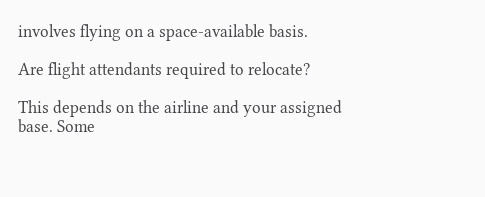involves flying on a space-available basis.

Are flight attendants required to relocate?

This depends on the airline and your assigned base. Some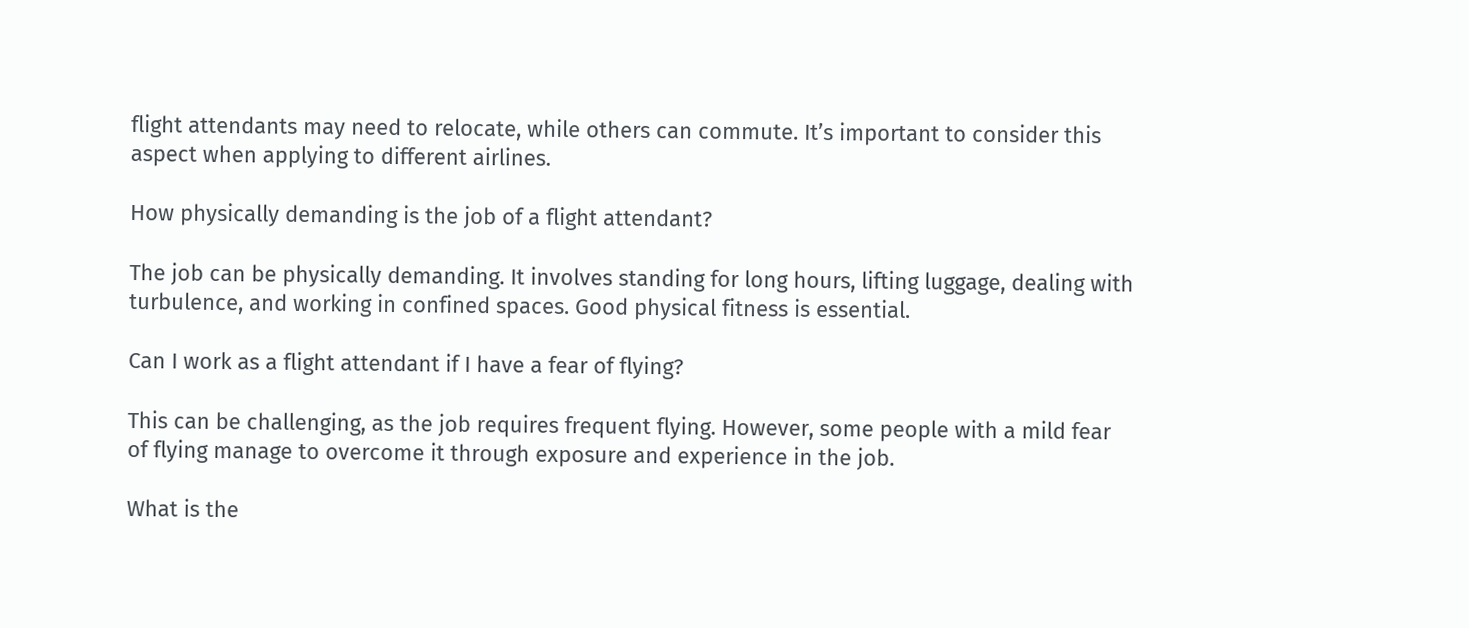flight attendants may need to relocate, while others can commute. It’s important to consider this aspect when applying to different airlines.

How physically demanding is the job of a flight attendant?

The job can be physically demanding. It involves standing for long hours, lifting luggage, dealing with turbulence, and working in confined spaces. Good physical fitness is essential.

Can I work as a flight attendant if I have a fear of flying?

This can be challenging, as the job requires frequent flying. However, some people with a mild fear of flying manage to overcome it through exposure and experience in the job.

What is the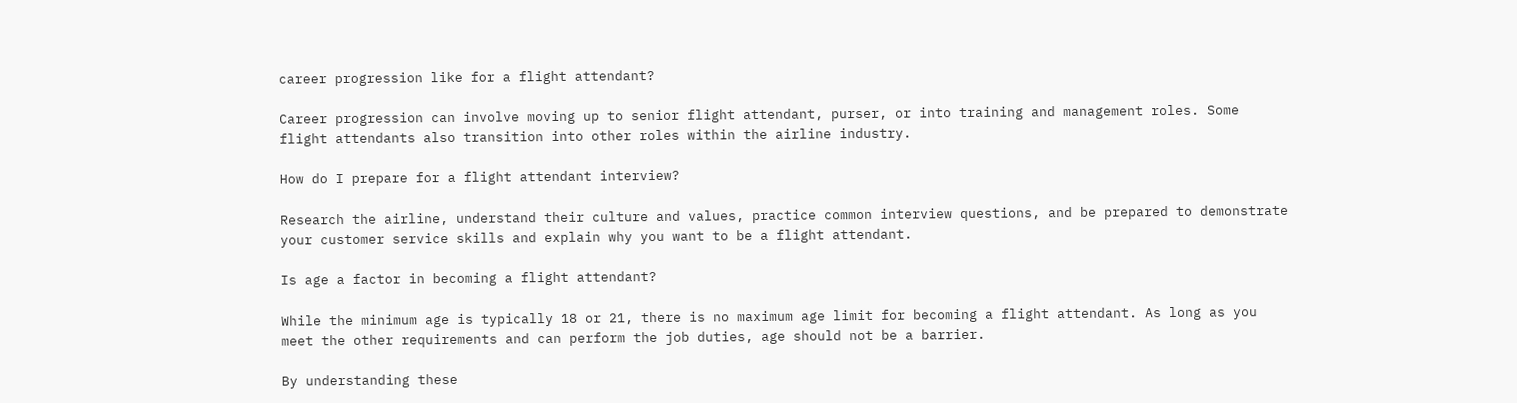career progression like for a flight attendant?

Career progression can involve moving up to senior flight attendant, purser, or into training and management roles. Some flight attendants also transition into other roles within the airline industry.

How do I prepare for a flight attendant interview?

Research the airline, understand their culture and values, practice common interview questions, and be prepared to demonstrate your customer service skills and explain why you want to be a flight attendant.

Is age a factor in becoming a flight attendant?

While the minimum age is typically 18 or 21, there is no maximum age limit for becoming a flight attendant. As long as you meet the other requirements and can perform the job duties, age should not be a barrier.

By understanding these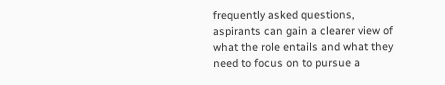frequently asked questions, aspirants can gain a clearer view of what the role entails and what they need to focus on to pursue a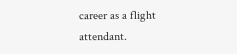career as a flight attendant.